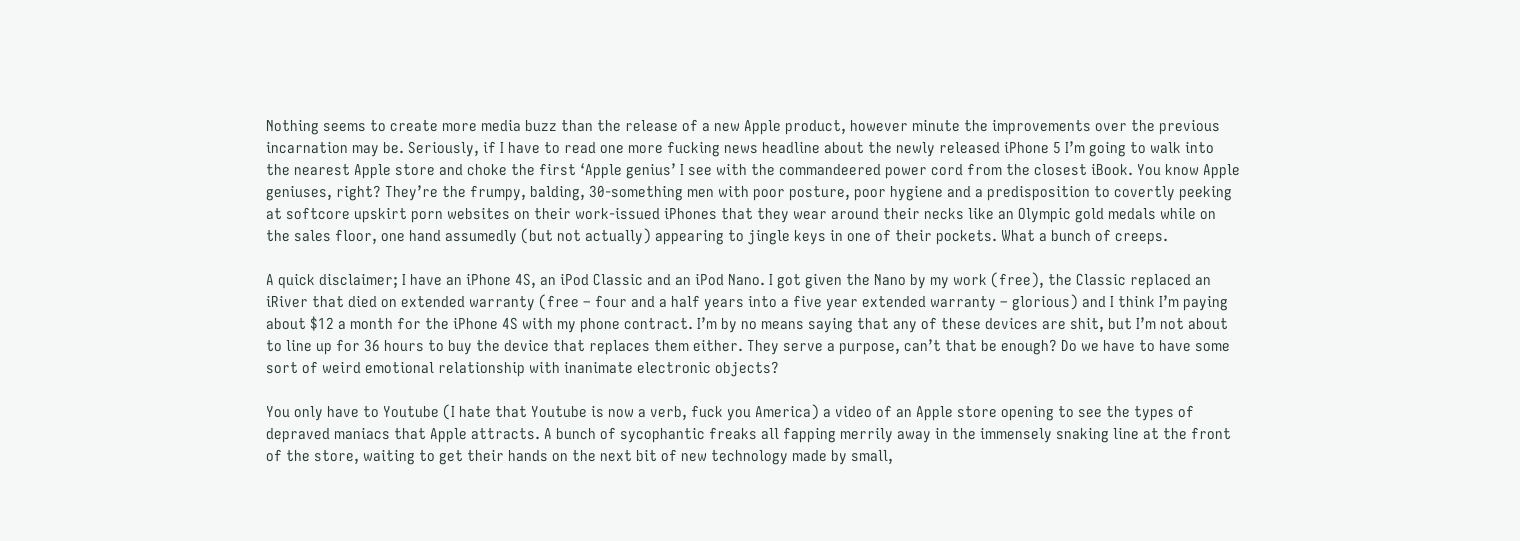Nothing seems to create more media buzz than the release of a new Apple product, however minute the improvements over the previous incarnation may be. Seriously, if I have to read one more fucking news headline about the newly released iPhone 5 I’m going to walk into the nearest Apple store and choke the first ‘Apple genius’ I see with the commandeered power cord from the closest iBook. You know Apple geniuses, right? They’re the frumpy, balding, 30-something men with poor posture, poor hygiene and a predisposition to covertly peeking at softcore upskirt porn websites on their work-issued iPhones that they wear around their necks like an Olympic gold medals while on the sales floor, one hand assumedly (but not actually) appearing to jingle keys in one of their pockets. What a bunch of creeps.

A quick disclaimer; I have an iPhone 4S, an iPod Classic and an iPod Nano. I got given the Nano by my work (free), the Classic replaced an iRiver that died on extended warranty (free – four and a half years into a five year extended warranty – glorious) and I think I’m paying about $12 a month for the iPhone 4S with my phone contract. I’m by no means saying that any of these devices are shit, but I’m not about to line up for 36 hours to buy the device that replaces them either. They serve a purpose, can’t that be enough? Do we have to have some sort of weird emotional relationship with inanimate electronic objects?

You only have to Youtube (I hate that Youtube is now a verb, fuck you America) a video of an Apple store opening to see the types of depraved maniacs that Apple attracts. A bunch of sycophantic freaks all fapping merrily away in the immensely snaking line at the front of the store, waiting to get their hands on the next bit of new technology made by small,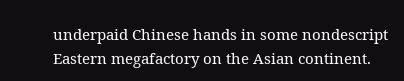underpaid Chinese hands in some nondescript Eastern megafactory on the Asian continent.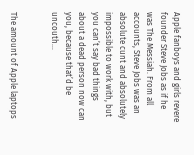Apple fanboys and girls revere founder Steve Jobs as if he was The Messiah. From all accounts, Steve Jobs was an absolute cunt and absolutely impossible to work with, but you can’t say bad things about a dead person now can you, because that’d be uncouth…


The amount of Apple laptops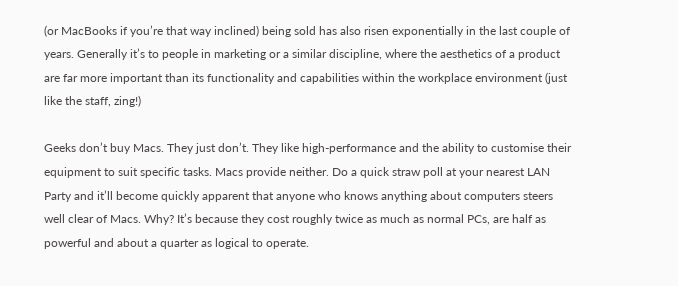(or MacBooks if you’re that way inclined) being sold has also risen exponentially in the last couple of years. Generally it’s to people in marketing or a similar discipline, where the aesthetics of a product are far more important than its functionality and capabilities within the workplace environment (just like the staff, zing!)

Geeks don’t buy Macs. They just don’t. They like high-performance and the ability to customise their equipment to suit specific tasks. Macs provide neither. Do a quick straw poll at your nearest LAN Party and it’ll become quickly apparent that anyone who knows anything about computers steers well clear of Macs. Why? It’s because they cost roughly twice as much as normal PCs, are half as powerful and about a quarter as logical to operate.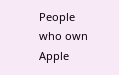People who own Apple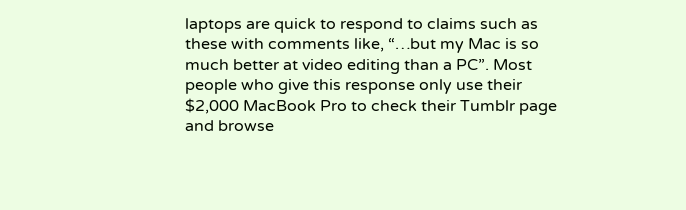laptops are quick to respond to claims such as these with comments like, “…but my Mac is so much better at video editing than a PC”. Most people who give this response only use their $2,000 MacBook Pro to check their Tumblr page and browse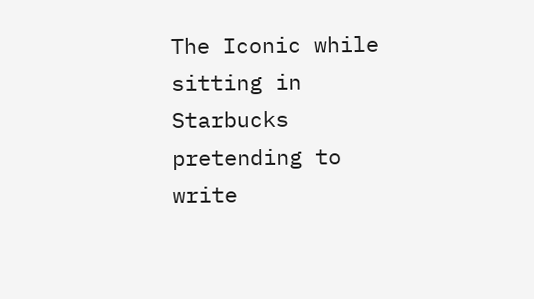The Iconic while sitting in Starbucks pretending to write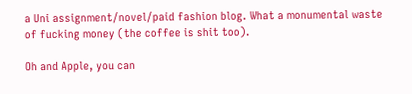a Uni assignment/novel/paid fashion blog. What a monumental waste of fucking money (the coffee is shit too).

Oh and Apple, you can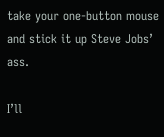take your one-button mouse and stick it up Steve Jobs’ ass.

I’ll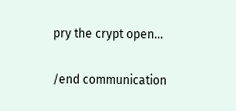pry the crypt open…

/end communication